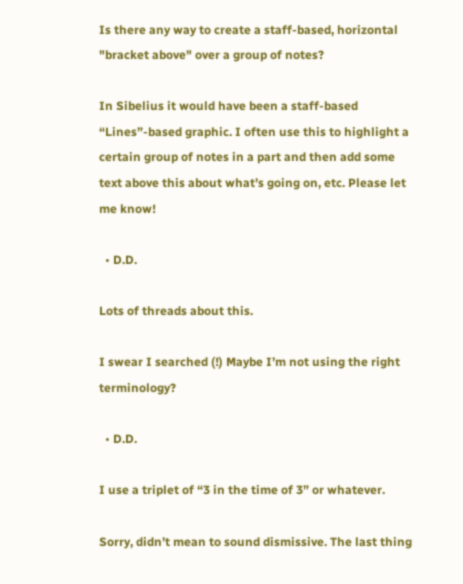Is there any way to create a staff-based, horizontal "bracket above" over a group of notes?

In Sibelius it would have been a staff-based “Lines”-based graphic. I often use this to highlight a certain group of notes in a part and then add some text above this about what’s going on, etc. Please let me know!

  • D.D.

Lots of threads about this.

I swear I searched (!) Maybe I’m not using the right terminology?

  • D.D.

I use a triplet of “3 in the time of 3” or whatever.

Sorry, didn’t mean to sound dismissive. The last thing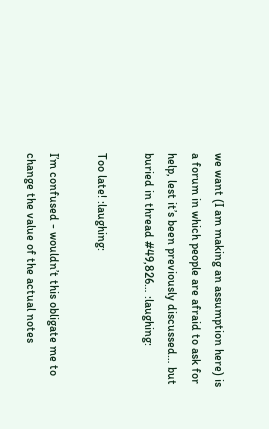we want (I am making an assumption here) is a forum in which people are afraid to ask for help, lest it’s been previously discussed… but buried in thread #49,826… :laughing:

Too late! :laughing:

I’m confused - wouldn’t this obligate me to change the value of the actual notes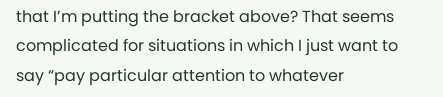that I’m putting the bracket above? That seems complicated for situations in which I just want to say “pay particular attention to whatever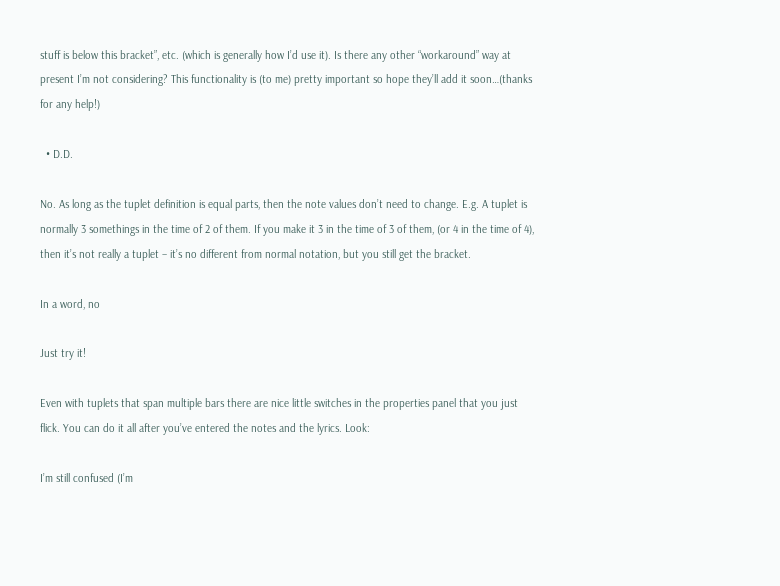stuff is below this bracket”, etc. (which is generally how I’d use it). Is there any other “workaround” way at present I’m not considering? This functionality is (to me) pretty important so hope they’ll add it soon…(thanks for any help!)

  • D.D.

No. As long as the tuplet definition is equal parts, then the note values don’t need to change. E.g. A tuplet is normally 3 somethings in the time of 2 of them. If you make it 3 in the time of 3 of them, (or 4 in the time of 4), then it’s not really a tuplet – it’s no different from normal notation, but you still get the bracket.

In a word, no

Just try it!

Even with tuplets that span multiple bars there are nice little switches in the properties panel that you just flick. You can do it all after you’ve entered the notes and the lyrics. Look:

I’m still confused (I’m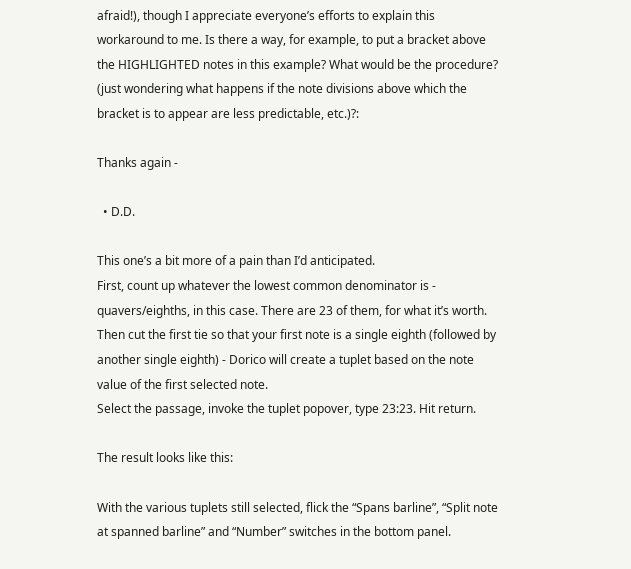afraid!), though I appreciate everyone’s efforts to explain this workaround to me. Is there a way, for example, to put a bracket above the HIGHLIGHTED notes in this example? What would be the procedure? (just wondering what happens if the note divisions above which the bracket is to appear are less predictable, etc.)?:

Thanks again -

  • D.D.

This one’s a bit more of a pain than I’d anticipated.
First, count up whatever the lowest common denominator is - quavers/eighths, in this case. There are 23 of them, for what it’s worth.
Then cut the first tie so that your first note is a single eighth (followed by another single eighth) - Dorico will create a tuplet based on the note value of the first selected note.
Select the passage, invoke the tuplet popover, type 23:23. Hit return.

The result looks like this:

With the various tuplets still selected, flick the “Spans barline”, “Split note at spanned barline” and “Number” switches in the bottom panel.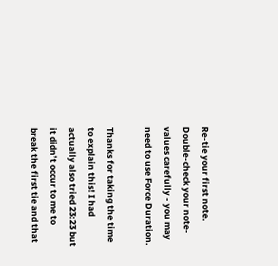Re-tie your first note.
Double-check your note-values carefully - you may need to use Force Duration.

Thanks for taking the time to explain this! I had actually also tried 23:23 but it didn’t occur to me to break the first tie and that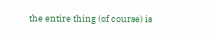the entire thing (of course) is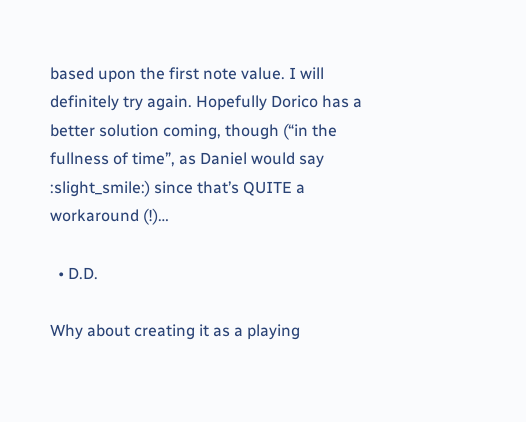based upon the first note value. I will definitely try again. Hopefully Dorico has a better solution coming, though (“in the fullness of time”, as Daniel would say :slight_smile:) since that’s QUITE a workaround (!)…

  • D.D.

Why about creating it as a playing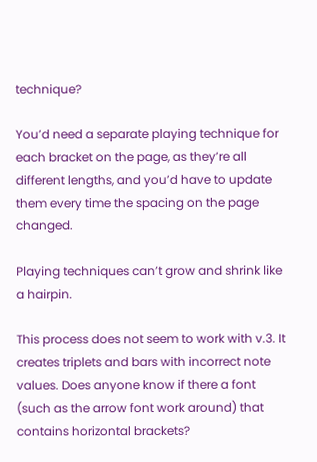technique?

You’d need a separate playing technique for each bracket on the page, as they’re all different lengths, and you’d have to update them every time the spacing on the page changed.

Playing techniques can’t grow and shrink like a hairpin.

This process does not seem to work with v.3. It creates triplets and bars with incorrect note values. Does anyone know if there a font (such as the arrow font work around) that contains horizontal brackets?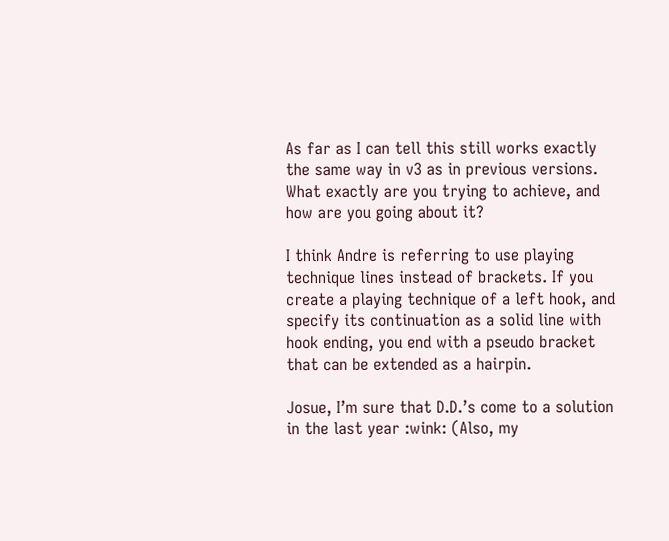As far as I can tell this still works exactly the same way in v3 as in previous versions. What exactly are you trying to achieve, and how are you going about it?

I think Andre is referring to use playing technique lines instead of brackets. If you create a playing technique of a left hook, and specify its continuation as a solid line with hook ending, you end with a pseudo bracket that can be extended as a hairpin.

Josue, I’m sure that D.D.’s come to a solution in the last year :wink: (Also, my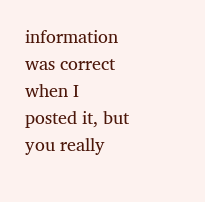information was correct when I posted it, but you really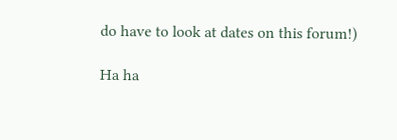do have to look at dates on this forum!)

Ha ha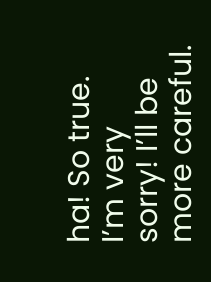ha! So true. I’m very sorry! I’ll be more careful.